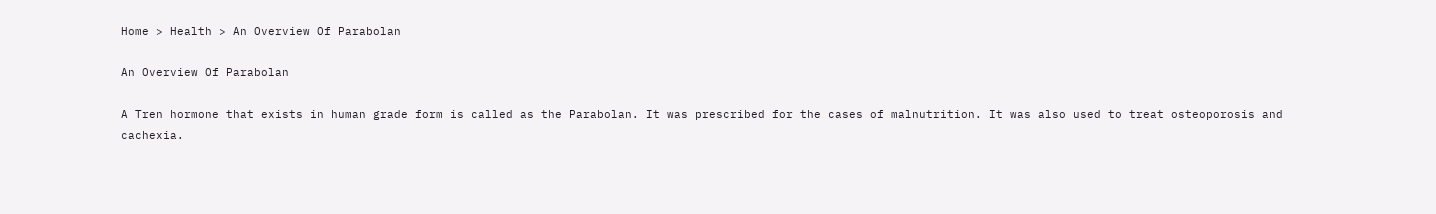Home > Health > An Overview Of Parabolan

An Overview Of Parabolan

A Tren hormone that exists in human grade form is called as the Parabolan. It was prescribed for the cases of malnutrition. It was also used to treat osteoporosis and cachexia.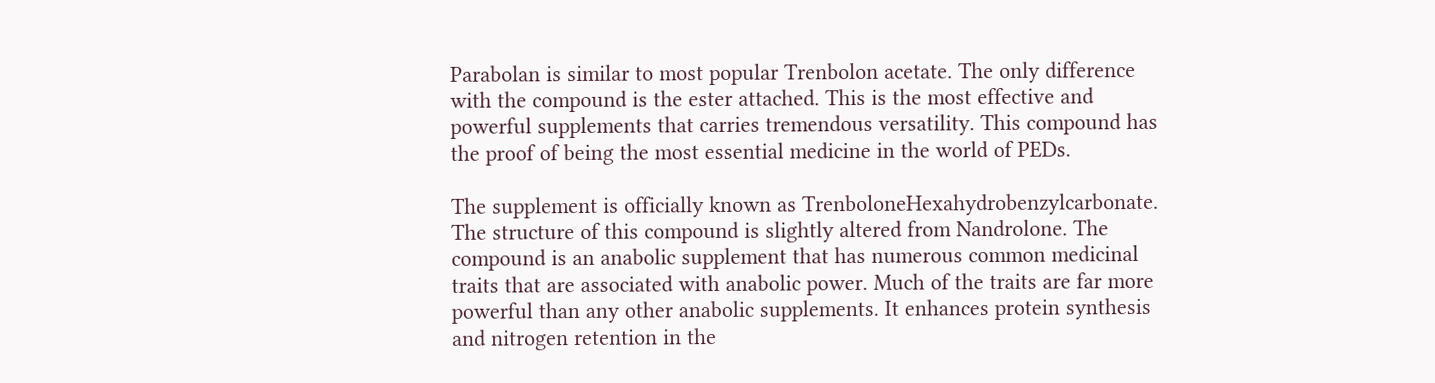Parabolan is similar to most popular Trenbolon acetate. The only difference with the compound is the ester attached. This is the most effective and powerful supplements that carries tremendous versatility. This compound has the proof of being the most essential medicine in the world of PEDs.

The supplement is officially known as TrenboloneHexahydrobenzylcarbonate. The structure of this compound is slightly altered from Nandrolone. The compound is an anabolic supplement that has numerous common medicinal traits that are associated with anabolic power. Much of the traits are far more powerful than any other anabolic supplements. It enhances protein synthesis and nitrogen retention in the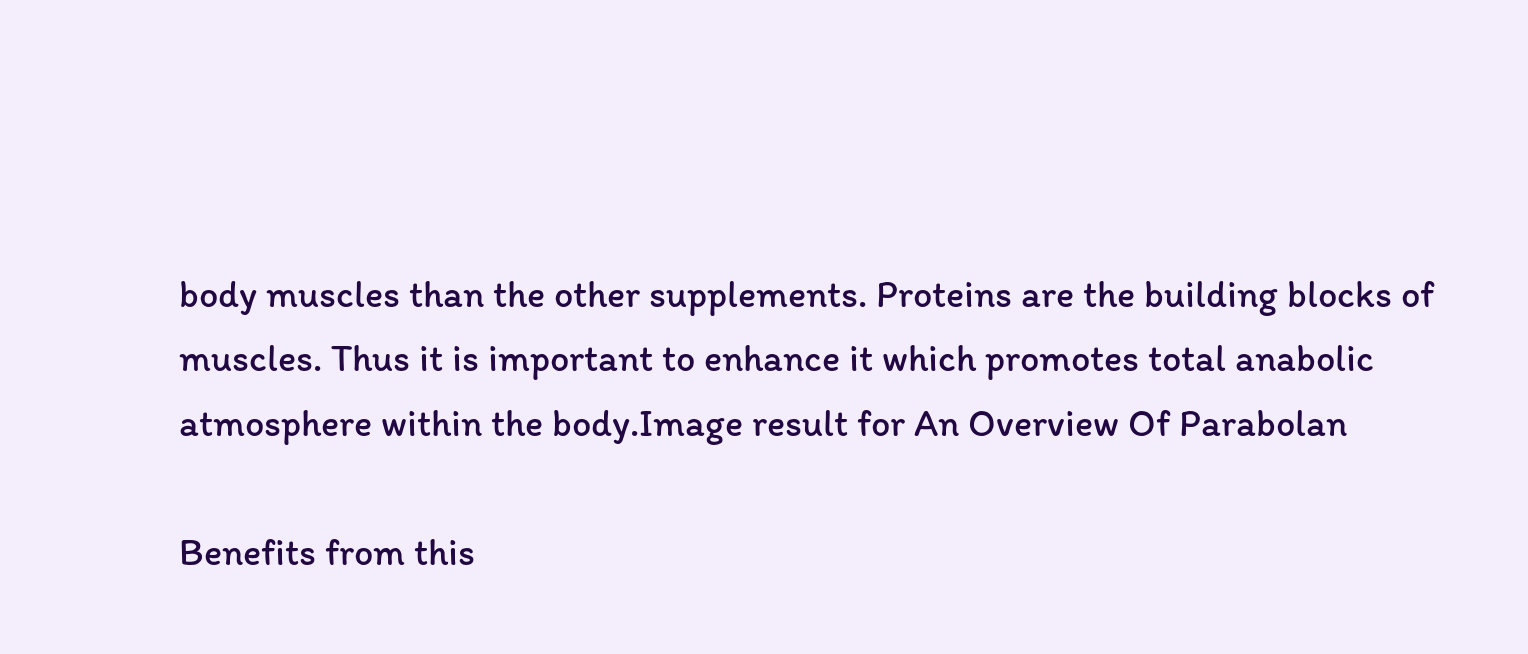body muscles than the other supplements. Proteins are the building blocks of muscles. Thus it is important to enhance it which promotes total anabolic atmosphere within the body.Image result for An Overview Of Parabolan

Benefits from this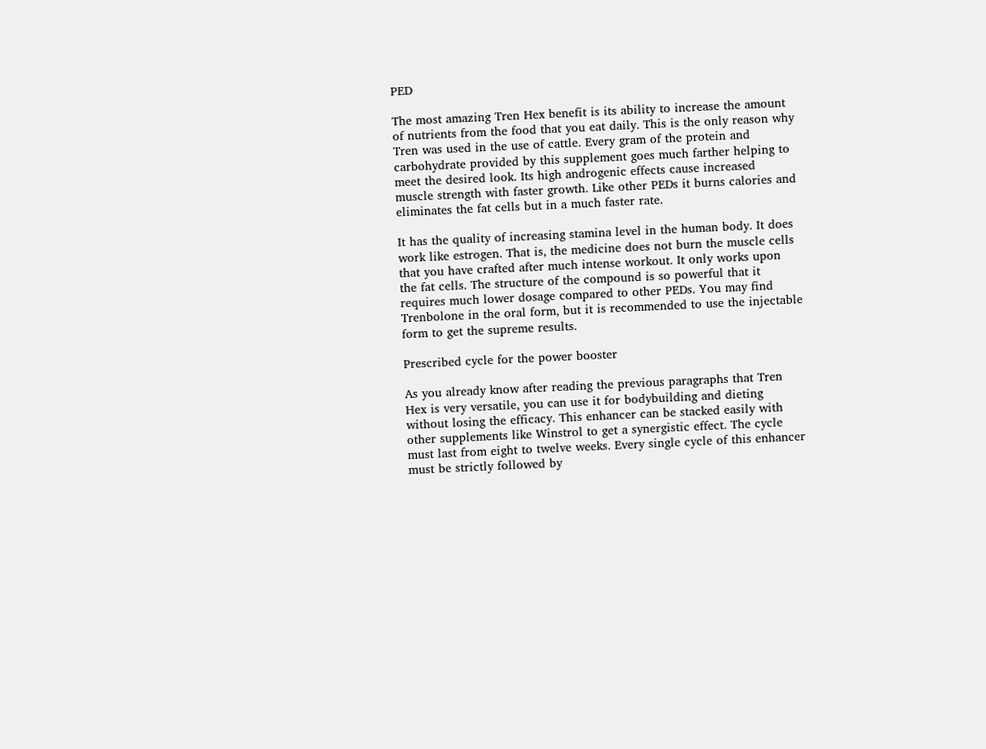PED

The most amazing Tren Hex benefit is its ability to increase the amount of nutrients from the food that you eat daily. This is the only reason why Tren was used in the use of cattle. Every gram of the protein and carbohydrate provided by this supplement goes much farther helping to meet the desired look. Its high androgenic effects cause increased muscle strength with faster growth. Like other PEDs it burns calories and eliminates the fat cells but in a much faster rate.

It has the quality of increasing stamina level in the human body. It does work like estrogen. That is, the medicine does not burn the muscle cells that you have crafted after much intense workout. It only works upon the fat cells. The structure of the compound is so powerful that it requires much lower dosage compared to other PEDs. You may find Trenbolone in the oral form, but it is recommended to use the injectable form to get the supreme results.

Prescribed cycle for the power booster

As you already know after reading the previous paragraphs that Tren Hex is very versatile, you can use it for bodybuilding and dieting without losing the efficacy. This enhancer can be stacked easily with other supplements like Winstrol to get a synergistic effect. The cycle must last from eight to twelve weeks. Every single cycle of this enhancer must be strictly followed by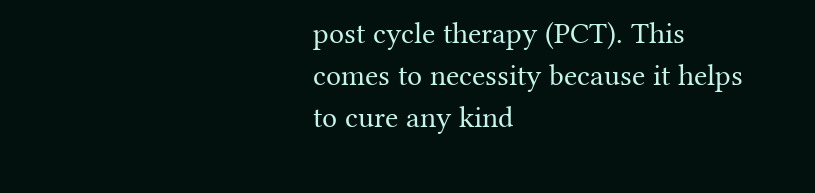post cycle therapy (PCT). This comes to necessity because it helps to cure any kind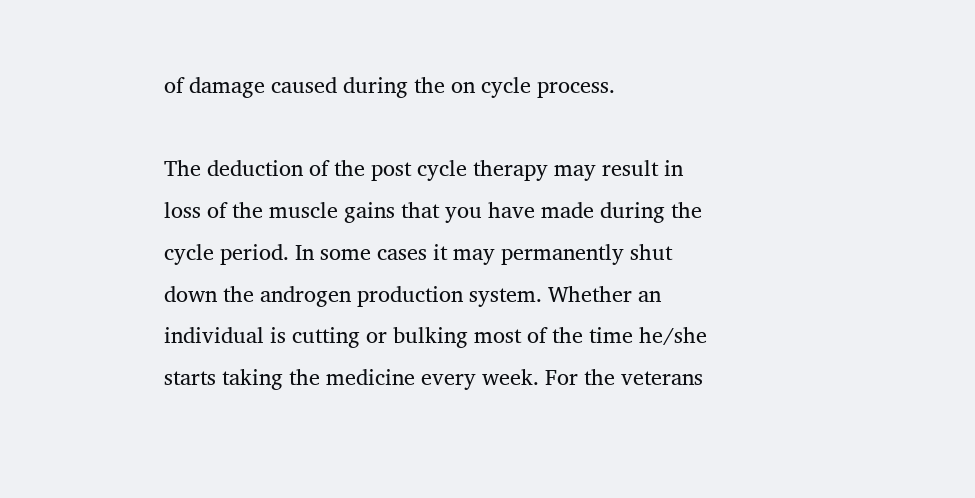of damage caused during the on cycle process.

The deduction of the post cycle therapy may result in loss of the muscle gains that you have made during the cycle period. In some cases it may permanently shut down the androgen production system. Whether an individual is cutting or bulking most of the time he/she starts taking the medicine every week. For the veterans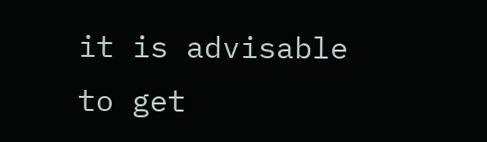it is advisable to get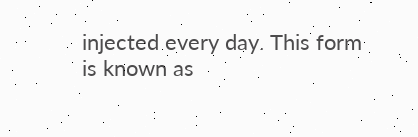injected every day. This form is known as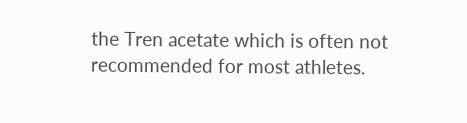the Tren acetate which is often not recommended for most athletes.